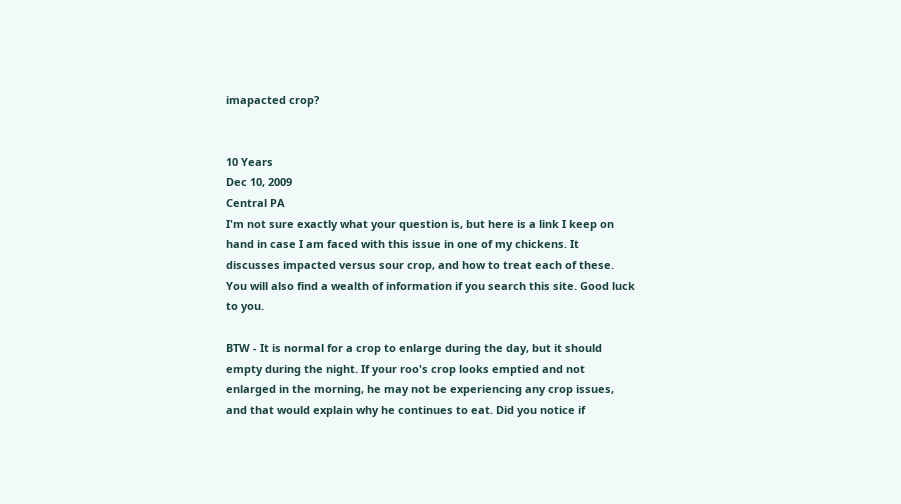imapacted crop?


10 Years
Dec 10, 2009
Central PA
I'm not sure exactly what your question is, but here is a link I keep on hand in case I am faced with this issue in one of my chickens. It discusses impacted versus sour crop, and how to treat each of these. You will also find a wealth of information if you search this site. Good luck to you.

BTW - It is normal for a crop to enlarge during the day, but it should empty during the night. If your roo's crop looks emptied and not enlarged in the morning, he may not be experiencing any crop issues, and that would explain why he continues to eat. Did you notice if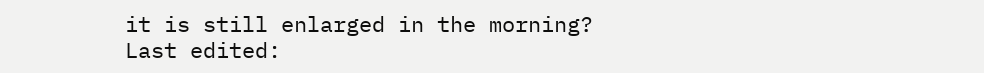it is still enlarged in the morning?
Last edited: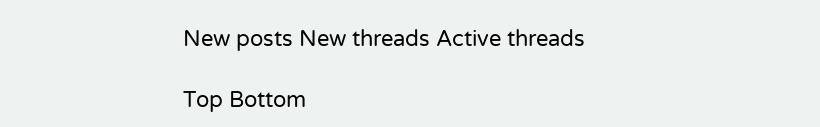New posts New threads Active threads

Top Bottom